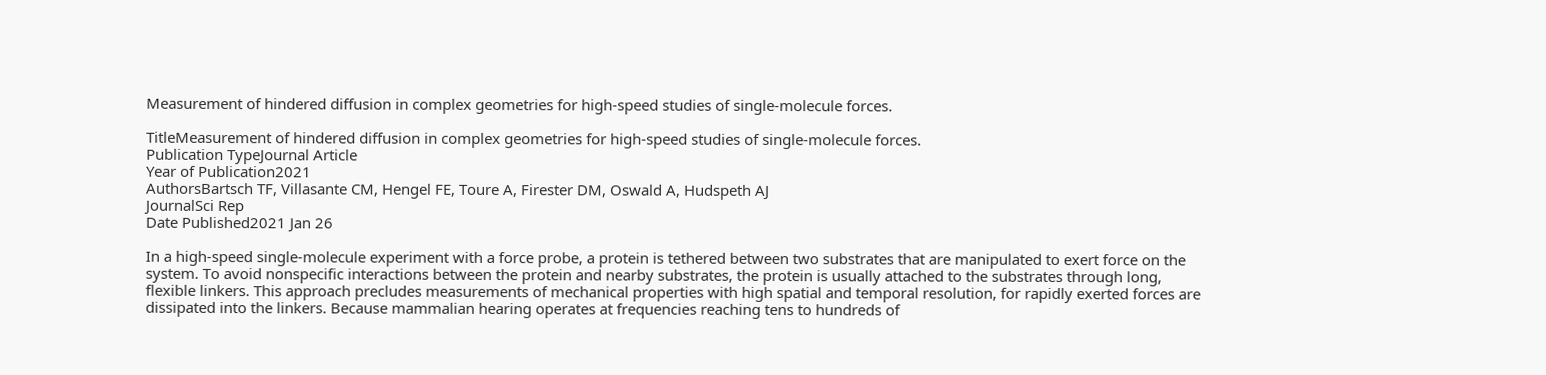Measurement of hindered diffusion in complex geometries for high-speed studies of single-molecule forces.

TitleMeasurement of hindered diffusion in complex geometries for high-speed studies of single-molecule forces.
Publication TypeJournal Article
Year of Publication2021
AuthorsBartsch TF, Villasante CM, Hengel FE, Toure A, Firester DM, Oswald A, Hudspeth AJ
JournalSci Rep
Date Published2021 Jan 26

In a high-speed single-molecule experiment with a force probe, a protein is tethered between two substrates that are manipulated to exert force on the system. To avoid nonspecific interactions between the protein and nearby substrates, the protein is usually attached to the substrates through long, flexible linkers. This approach precludes measurements of mechanical properties with high spatial and temporal resolution, for rapidly exerted forces are dissipated into the linkers. Because mammalian hearing operates at frequencies reaching tens to hundreds of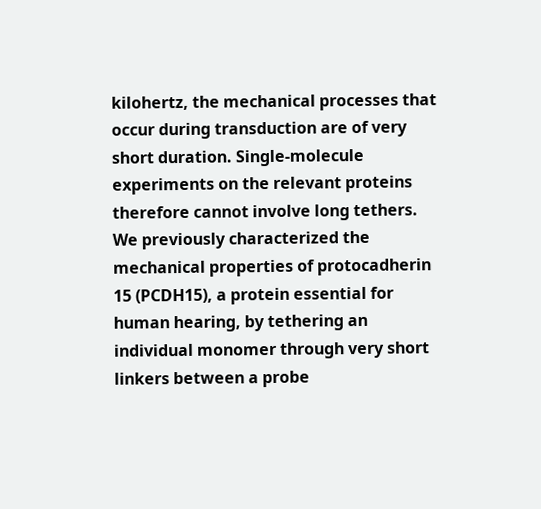kilohertz, the mechanical processes that occur during transduction are of very short duration. Single-molecule experiments on the relevant proteins therefore cannot involve long tethers. We previously characterized the mechanical properties of protocadherin 15 (PCDH15), a protein essential for human hearing, by tethering an individual monomer through very short linkers between a probe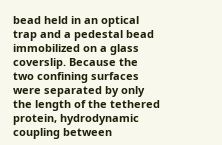bead held in an optical trap and a pedestal bead immobilized on a glass coverslip. Because the two confining surfaces were separated by only the length of the tethered protein, hydrodynamic coupling between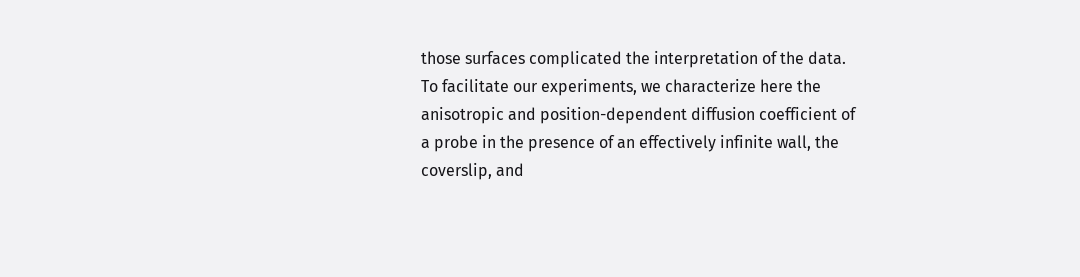those surfaces complicated the interpretation of the data. To facilitate our experiments, we characterize here the anisotropic and position-dependent diffusion coefficient of a probe in the presence of an effectively infinite wall, the coverslip, and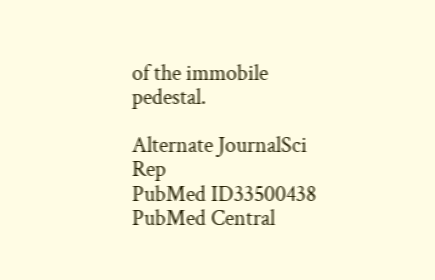of the immobile pedestal.

Alternate JournalSci Rep
PubMed ID33500438
PubMed Central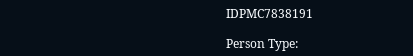IDPMC7838191

Person Type: